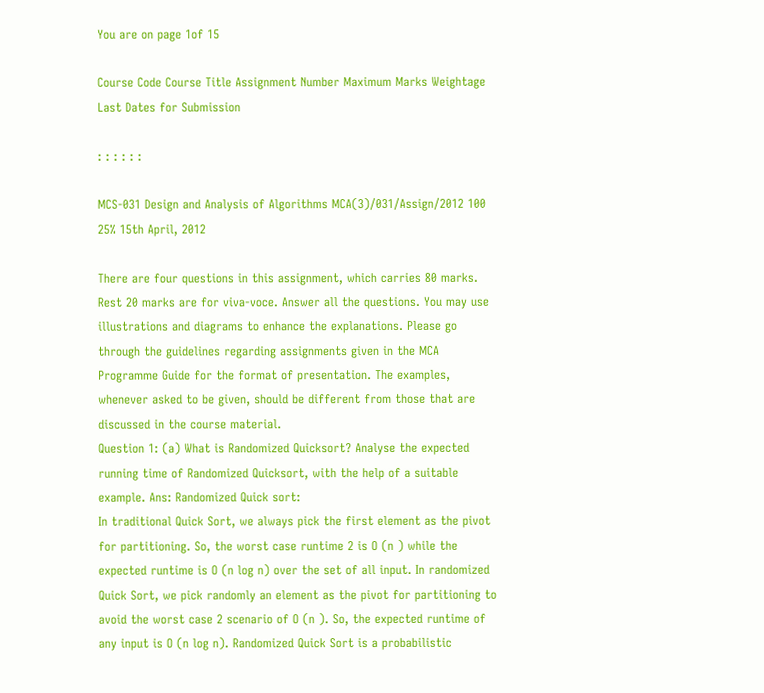You are on page 1of 15

Course Code Course Title Assignment Number Maximum Marks Weightage Last Dates for Submission

: : : : : :

MCS-031 Design and Analysis of Algorithms MCA(3)/031/Assign/2012 100 25% 15th April, 2012

There are four questions in this assignment, which carries 80 marks. Rest 20 marks are for viva-voce. Answer all the questions. You may use illustrations and diagrams to enhance the explanations. Please go through the guidelines regarding assignments given in the MCA Programme Guide for the format of presentation. The examples, whenever asked to be given, should be different from those that are discussed in the course material.
Question 1: (a) What is Randomized Quicksort? Analyse the expected running time of Randomized Quicksort, with the help of a suitable example. Ans: Randomized Quick sort:
In traditional Quick Sort, we always pick the first element as the pivot for partitioning. So, the worst case runtime 2 is O (n ) while the expected runtime is O (n log n) over the set of all input. In randomized Quick Sort, we pick randomly an element as the pivot for partitioning to avoid the worst case 2 scenario of O (n ). So, the expected runtime of any input is O (n log n). Randomized Quick Sort is a probabilistic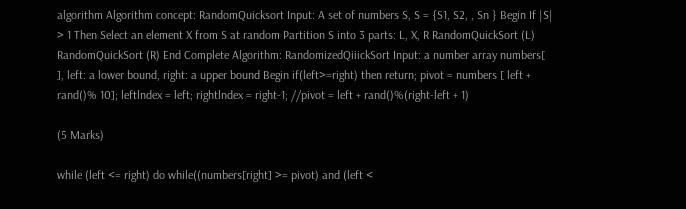algorithm Algorithm concept: RandomQuicksort Input: A set of numbers S, S = {S1, S2, , Sn } Begin If |S| > 1 Then Select an element X from S at random Partition S into 3 parts: L, X, R RandomQuickSort (L) RandomQuickSort (R) End Complete Algorithm: RandomizedQiiickSort Input: a number array numbers[ ], left: a lower bound, right: a upper bound Begin if(left>=right) then return; pivot = numbers [ left + rand()% 10]; leftlndex = left; rightlndex = right-1; //pivot = left + rand()%(right-left + 1)

(5 Marks)

while (left <= right) do while((numbers[right] >= pivot) and (left <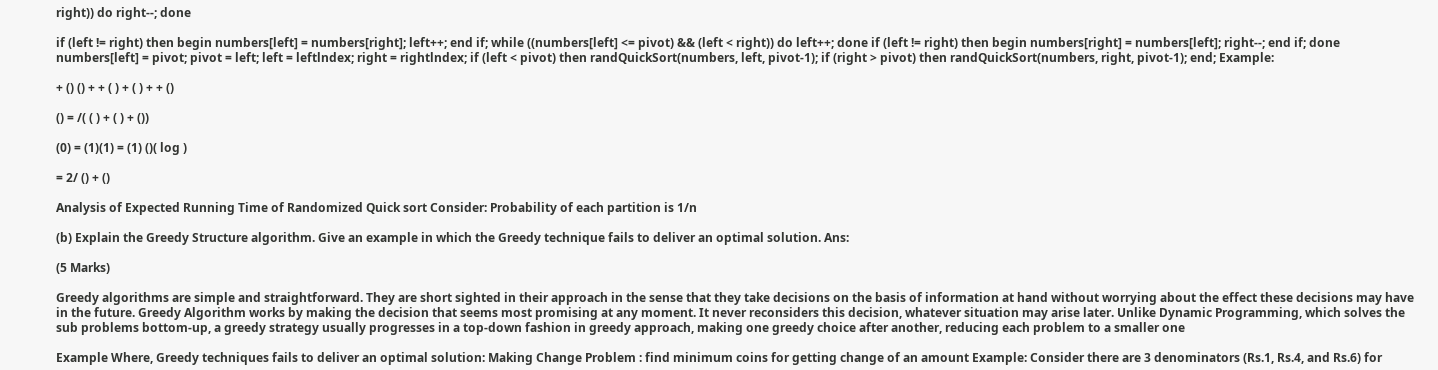right)) do right--; done

if (left != right) then begin numbers[left] = numbers[right]; left++; end if; while ((numbers[left] <= pivot) && (left < right)) do left++; done if (left != right) then begin numbers[right] = numbers[left]; right--; end if; done numbers[left] = pivot; pivot = left; left = leftlndex; right = rightlndex; if (left < pivot) then randQuickSort(numbers, left, pivot-1); if (right > pivot) then randQuickSort(numbers, right, pivot-1); end; Example:

+ () () + + ( ) + ( ) + + ()

() = /( ( ) + ( ) + ())

(0) = (1)(1) = (1) ()( log )

= 2/ () + ()

Analysis of Expected Running Time of Randomized Quick sort Consider: Probability of each partition is 1/n

(b) Explain the Greedy Structure algorithm. Give an example in which the Greedy technique fails to deliver an optimal solution. Ans:

(5 Marks)

Greedy algorithms are simple and straightforward. They are short sighted in their approach in the sense that they take decisions on the basis of information at hand without worrying about the effect these decisions may have in the future. Greedy Algorithm works by making the decision that seems most promising at any moment. It never reconsiders this decision, whatever situation may arise later. Unlike Dynamic Programming, which solves the sub problems bottom-up, a greedy strategy usually progresses in a top-down fashion in greedy approach, making one greedy choice after another, reducing each problem to a smaller one

Example Where, Greedy techniques fails to deliver an optimal solution: Making Change Problem : find minimum coins for getting change of an amount Example: Consider there are 3 denominators (Rs.1, Rs.4, and Rs.6) for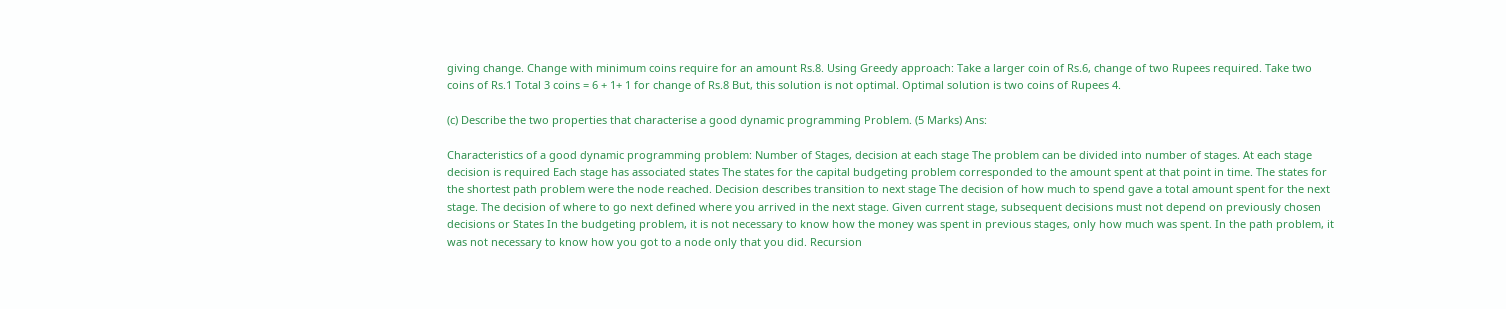giving change. Change with minimum coins require for an amount Rs.8. Using Greedy approach: Take a larger coin of Rs.6, change of two Rupees required. Take two coins of Rs.1 Total 3 coins = 6 + 1+ 1 for change of Rs.8 But, this solution is not optimal. Optimal solution is two coins of Rupees 4.

(c) Describe the two properties that characterise a good dynamic programming Problem. (5 Marks) Ans:

Characteristics of a good dynamic programming problem: Number of Stages, decision at each stage The problem can be divided into number of stages. At each stage decision is required Each stage has associated states The states for the capital budgeting problem corresponded to the amount spent at that point in time. The states for the shortest path problem were the node reached. Decision describes transition to next stage The decision of how much to spend gave a total amount spent for the next stage. The decision of where to go next defined where you arrived in the next stage. Given current stage, subsequent decisions must not depend on previously chosen decisions or States In the budgeting problem, it is not necessary to know how the money was spent in previous stages, only how much was spent. In the path problem, it was not necessary to know how you got to a node only that you did. Recursion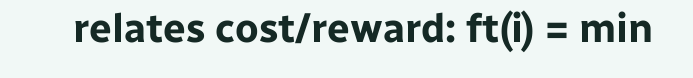relates cost/reward: ft(i) = min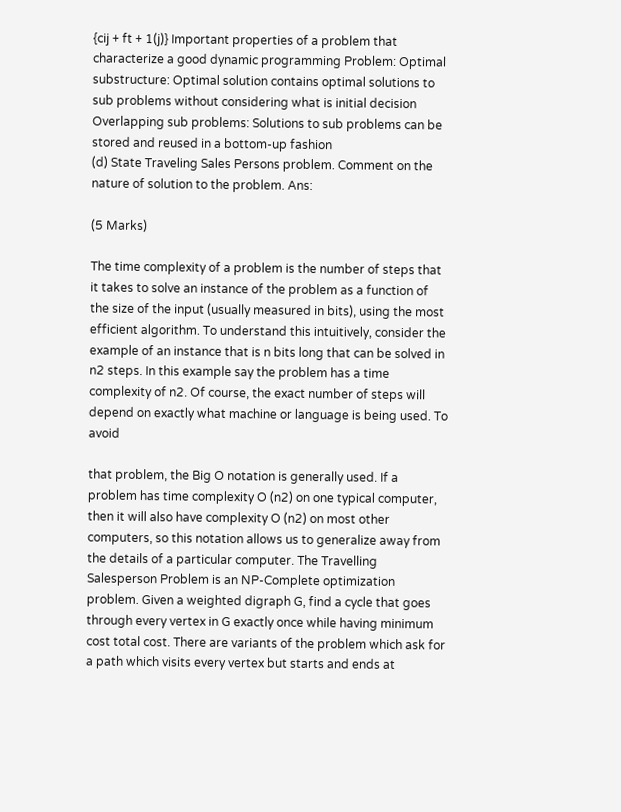{cij + ft + 1(j)} Important properties of a problem that characterize a good dynamic programming Problem: Optimal substructure: Optimal solution contains optimal solutions to sub problems without considering what is initial decision Overlapping sub problems: Solutions to sub problems can be stored and reused in a bottom-up fashion
(d) State Traveling Sales Persons problem. Comment on the nature of solution to the problem. Ans:

(5 Marks)

The time complexity of a problem is the number of steps that it takes to solve an instance of the problem as a function of the size of the input (usually measured in bits), using the most efficient algorithm. To understand this intuitively, consider the example of an instance that is n bits long that can be solved in n2 steps. In this example say the problem has a time complexity of n2. Of course, the exact number of steps will depend on exactly what machine or language is being used. To avoid

that problem, the Big O notation is generally used. If a problem has time complexity O (n2) on one typical computer, then it will also have complexity O (n2) on most other computers, so this notation allows us to generalize away from the details of a particular computer. The Travelling Salesperson Problem is an NP-Complete optimization problem. Given a weighted digraph G, find a cycle that goes through every vertex in G exactly once while having minimum cost total cost. There are variants of the problem which ask for a path which visits every vertex but starts and ends at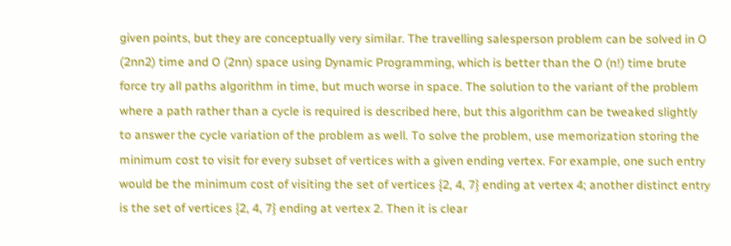given points, but they are conceptually very similar. The travelling salesperson problem can be solved in O (2nn2) time and O (2nn) space using Dynamic Programming, which is better than the O (n!) time brute force try all paths algorithm in time, but much worse in space. The solution to the variant of the problem where a path rather than a cycle is required is described here, but this algorithm can be tweaked slightly to answer the cycle variation of the problem as well. To solve the problem, use memorization storing the minimum cost to visit for every subset of vertices with a given ending vertex. For example, one such entry would be the minimum cost of visiting the set of vertices {2, 4, 7} ending at vertex 4; another distinct entry is the set of vertices {2, 4, 7} ending at vertex 2. Then it is clear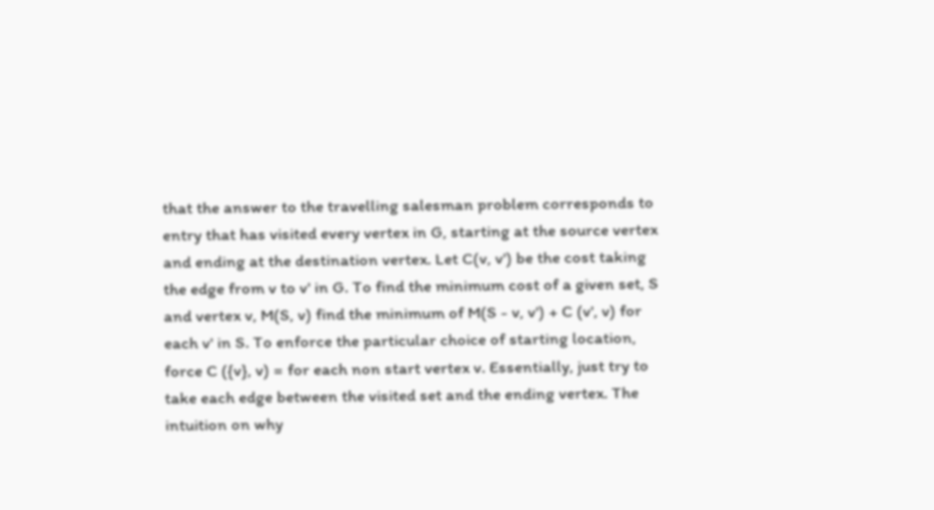that the answer to the travelling salesman problem corresponds to entry that has visited every vertex in G, starting at the source vertex and ending at the destination vertex. Let C(v, v') be the cost taking the edge from v to v' in G. To find the minimum cost of a given set, S and vertex v, M(S, v) find the minimum of M(S - v, v') + C (v', v) for each v' in S. To enforce the particular choice of starting location, force C ({v}, v) = for each non start vertex v. Essentially, just try to take each edge between the visited set and the ending vertex. The intuition on why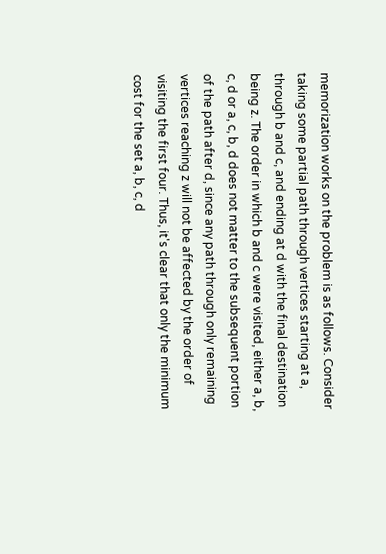memorization works on the problem is as follows. Consider taking some partial path through vertices starting at a, through b and c, and ending at d with the final destination being z. The order in which b and c were visited, either a, b, c, d or a, c, b, d does not matter to the subsequent portion of the path after d, since any path through only remaining vertices reaching z will not be affected by the order of visiting the first four. Thus, it's clear that only the minimum cost for the set a, b, c, d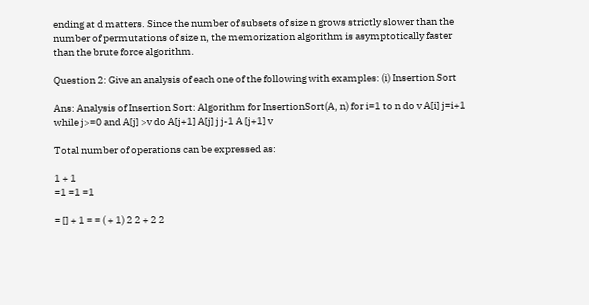ending at d matters. Since the number of subsets of size n grows strictly slower than the number of permutations of size n, the memorization algorithm is asymptotically faster than the brute force algorithm.

Question 2: Give an analysis of each one of the following with examples: (i) Insertion Sort

Ans: Analysis of Insertion Sort: Algorithm for InsertionSort(A, n) for i=1 to n do v A[i] j=i+1 while j>=0 and A[j] >v do A[j+1] A[j] j j-1 A [j+1] v

Total number of operations can be expressed as:

1 + 1
=1 =1 =1

= [] + 1 = = ( + 1) 2 2 + 2 2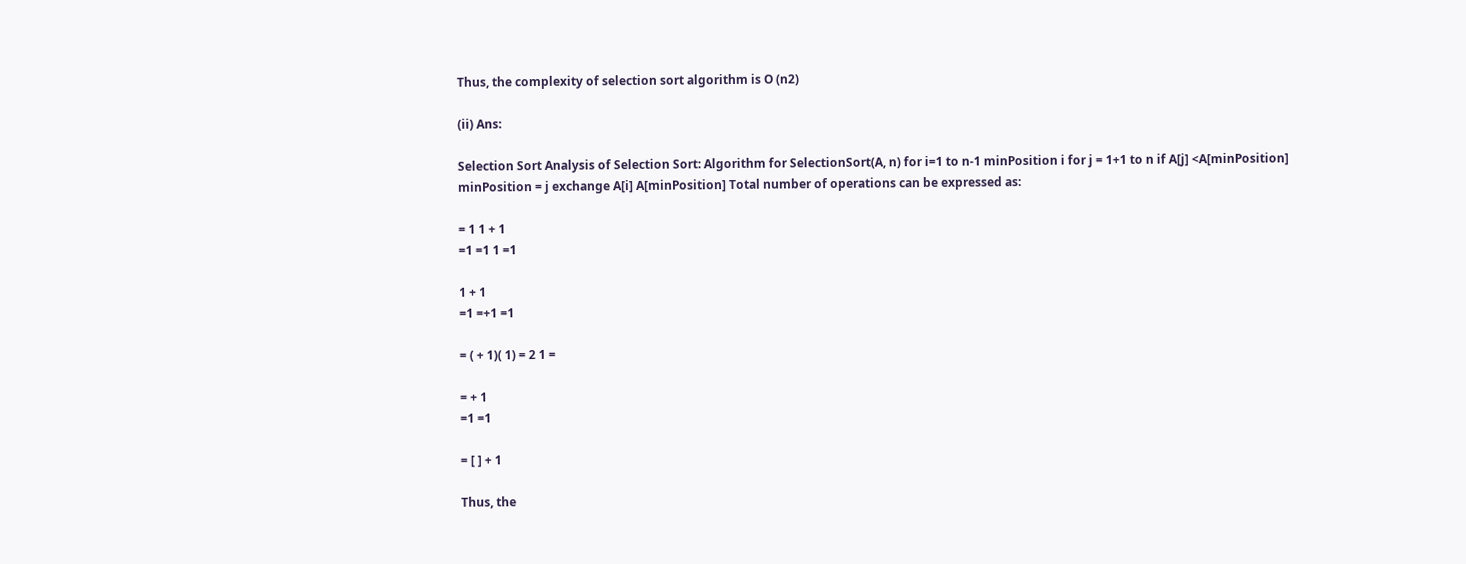Thus, the complexity of selection sort algorithm is O (n2)

(ii) Ans:

Selection Sort Analysis of Selection Sort: Algorithm for SelectionSort(A, n) for i=1 to n-1 minPosition i for j = 1+1 to n if A[j] <A[minPosition] minPosition = j exchange A[i] A[minPosition] Total number of operations can be expressed as:

= 1 1 + 1
=1 =1 1 =1

1 + 1
=1 =+1 =1

= ( + 1)( 1) = 2 1 =

= + 1
=1 =1

= [ ] + 1

Thus, the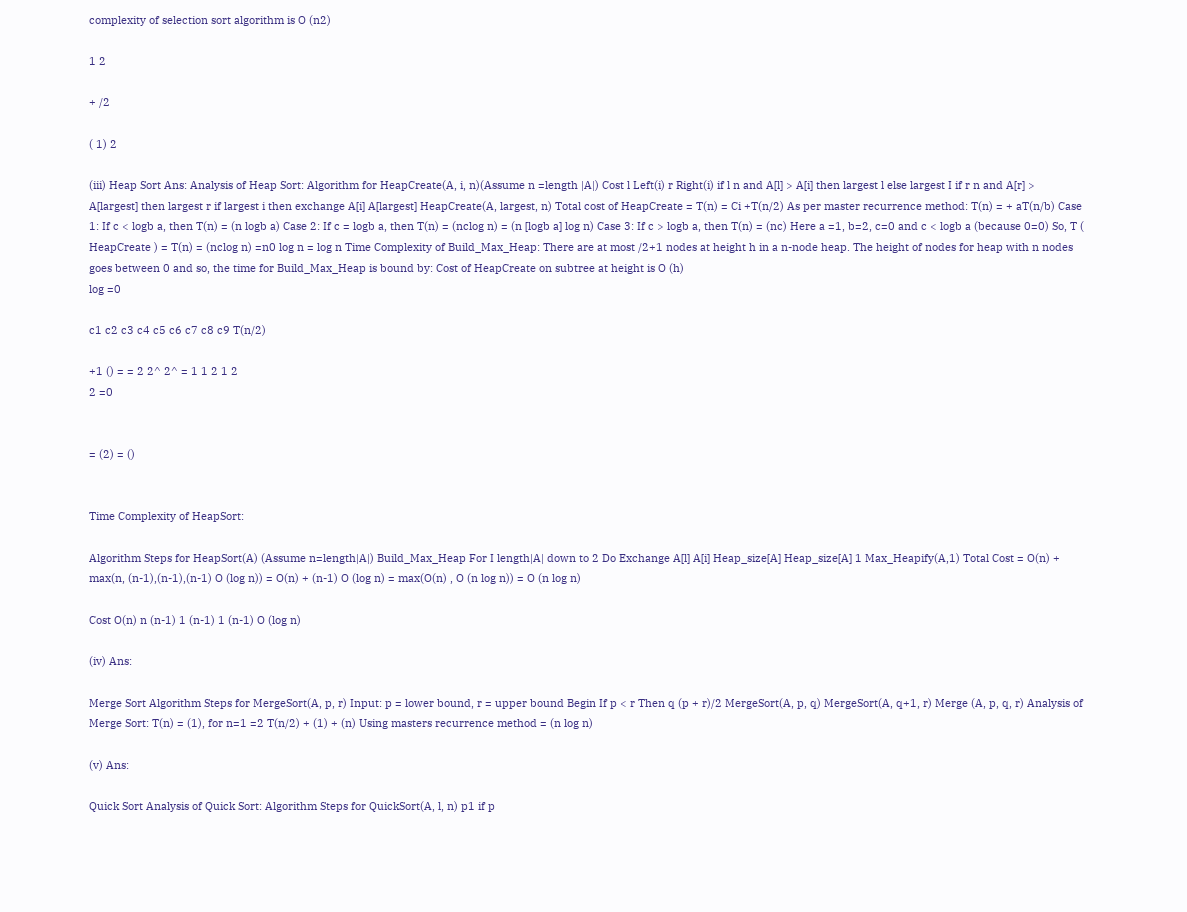complexity of selection sort algorithm is O (n2)

1 2

+ /2

( 1) 2

(iii) Heap Sort Ans: Analysis of Heap Sort: Algorithm for HeapCreate(A, i, n)(Assume n =length |A|) Cost l Left(i) r Right(i) if l n and A[l] > A[i] then largest l else largest I if r n and A[r] > A[largest] then largest r if largest i then exchange A[i] A[largest] HeapCreate(A, largest, n) Total cost of HeapCreate = T(n) = Ci +T(n/2) As per master recurrence method: T(n) = + aT(n/b) Case 1: If c < logb a, then T(n) = (n logb a) Case 2: If c = logb a, then T(n) = (nclog n) = (n [logb a] log n) Case 3: If c > logb a, then T(n) = (nc) Here a =1, b=2, c=0 and c < logb a (because 0=0) So, T ( HeapCreate ) = T(n) = (nclog n) =n0 log n = log n Time Complexity of Build_Max_Heap: There are at most /2+1 nodes at height h in a n-node heap. The height of nodes for heap with n nodes goes between 0 and so, the time for Build_Max_Heap is bound by: Cost of HeapCreate on subtree at height is O (h)
log =0

c1 c2 c3 c4 c5 c6 c7 c8 c9 T(n/2)

+1 () = = 2 2^ 2^ = 1 1 2 1 2
2 =0


= (2) = ()


Time Complexity of HeapSort:

Algorithm Steps for HeapSort(A) (Assume n=length|A|) Build_Max_Heap For I length|A| down to 2 Do Exchange A[l] A[i] Heap_size[A] Heap_size[A] 1 Max_Heapify(A,1) Total Cost = O(n) + max(n, (n-1),(n-1),(n-1) O (log n)) = O(n) + (n-1) O (log n) = max(O(n) , O (n log n)) = O (n log n)

Cost O(n) n (n-1) 1 (n-1) 1 (n-1) O (log n)

(iv) Ans:

Merge Sort Algorithm Steps for MergeSort(A, p, r) Input: p = lower bound, r = upper bound Begin If p < r Then q (p + r)/2 MergeSort(A, p, q) MergeSort(A, q+1, r) Merge (A, p, q, r) Analysis of Merge Sort: T(n) = (1), for n=1 =2 T(n/2) + (1) + (n) Using masters recurrence method = (n log n)

(v) Ans:

Quick Sort Analysis of Quick Sort: Algorithm Steps for QuickSort(A, l, n) p1 if p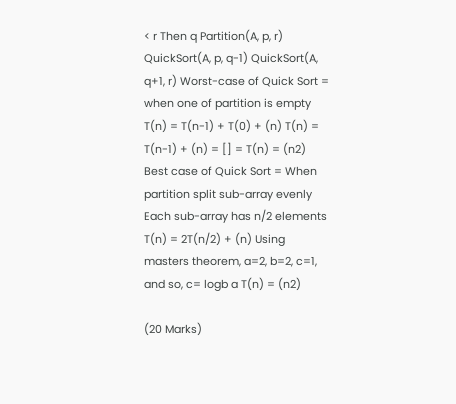< r Then q Partition(A, p, r) QuickSort(A, p, q-1) QuickSort(A, q+1, r) Worst-case of Quick Sort = when one of partition is empty T(n) = T(n-1) + T(0) + (n) T(n) = T(n-1) + (n) = [] = T(n) = (n2) Best case of Quick Sort = When partition split sub-array evenly Each sub-array has n/2 elements T(n) = 2T(n/2) + (n) Using masters theorem, a=2, b=2, c=1, and so, c= logb a T(n) = (n2)

(20 Marks)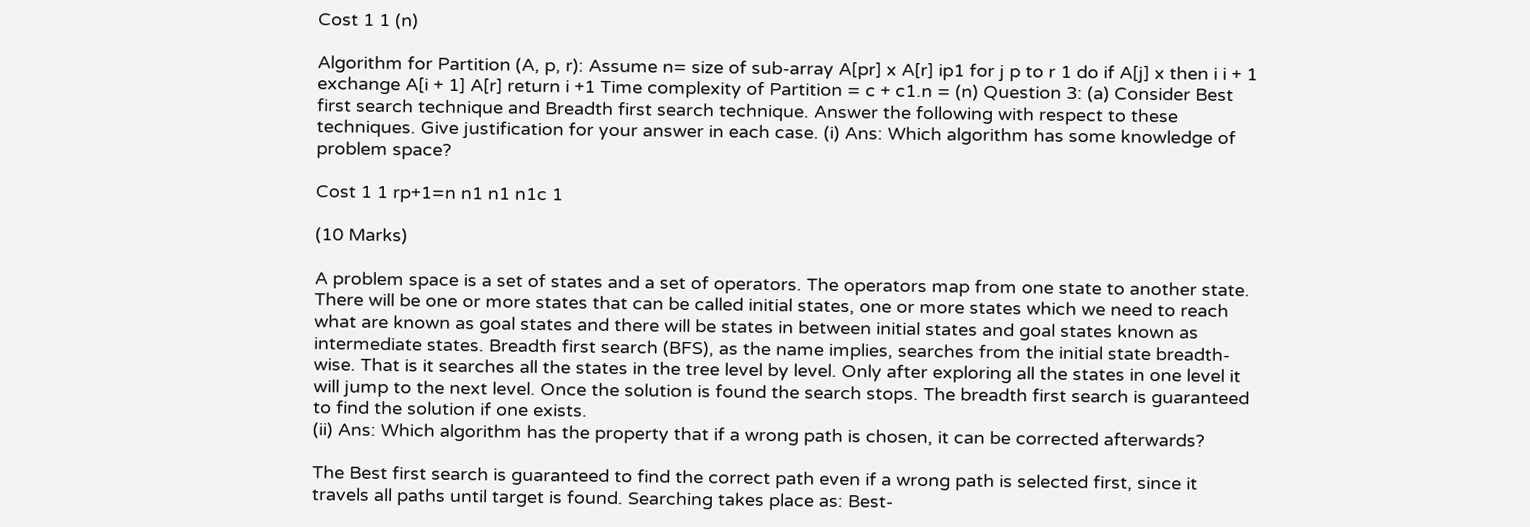Cost 1 1 (n)

Algorithm for Partition (A, p, r): Assume n= size of sub-array A[pr] x A[r] ip1 for j p to r 1 do if A[j] x then i i + 1 exchange A[i + 1] A[r] return i +1 Time complexity of Partition = c + c1.n = (n) Question 3: (a) Consider Best first search technique and Breadth first search technique. Answer the following with respect to these techniques. Give justification for your answer in each case. (i) Ans: Which algorithm has some knowledge of problem space?

Cost 1 1 rp+1=n n1 n1 n1c 1

(10 Marks)

A problem space is a set of states and a set of operators. The operators map from one state to another state. There will be one or more states that can be called initial states, one or more states which we need to reach what are known as goal states and there will be states in between initial states and goal states known as intermediate states. Breadth first search (BFS), as the name implies, searches from the initial state breadth-wise. That is it searches all the states in the tree level by level. Only after exploring all the states in one level it will jump to the next level. Once the solution is found the search stops. The breadth first search is guaranteed to find the solution if one exists.
(ii) Ans: Which algorithm has the property that if a wrong path is chosen, it can be corrected afterwards?

The Best first search is guaranteed to find the correct path even if a wrong path is selected first, since it travels all paths until target is found. Searching takes place as: Best-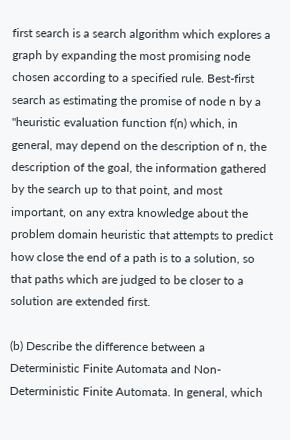first search is a search algorithm which explores a graph by expanding the most promising node chosen according to a specified rule. Best-first search as estimating the promise of node n by a "heuristic evaluation function f(n) which, in general, may depend on the description of n, the description of the goal, the information gathered by the search up to that point, and most important, on any extra knowledge about the problem domain heuristic that attempts to predict how close the end of a path is to a solution, so that paths which are judged to be closer to a solution are extended first.

(b) Describe the difference between a Deterministic Finite Automata and Non-Deterministic Finite Automata. In general, which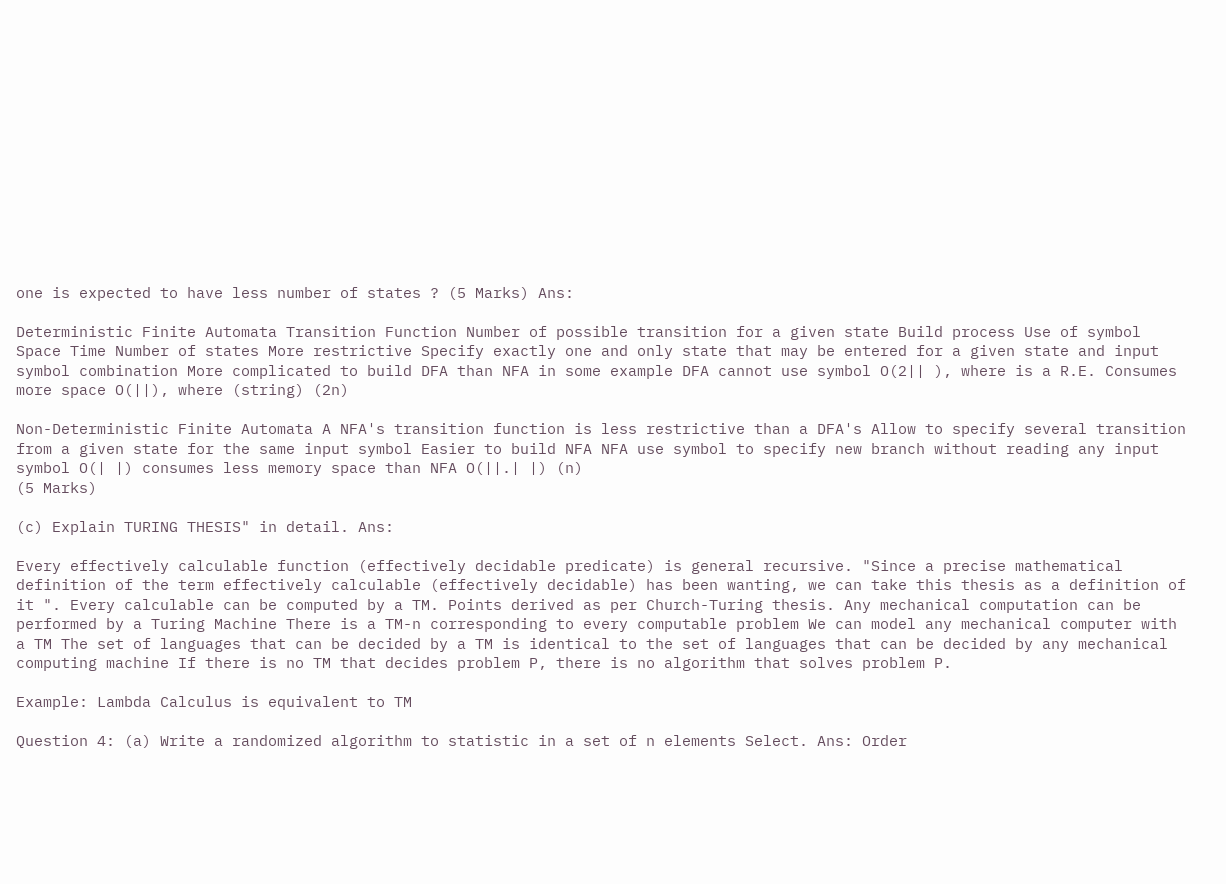one is expected to have less number of states ? (5 Marks) Ans:

Deterministic Finite Automata Transition Function Number of possible transition for a given state Build process Use of symbol Space Time Number of states More restrictive Specify exactly one and only state that may be entered for a given state and input symbol combination More complicated to build DFA than NFA in some example DFA cannot use symbol O(2|| ), where is a R.E. Consumes more space O(||), where (string) (2n)

Non-Deterministic Finite Automata A NFA's transition function is less restrictive than a DFA's Allow to specify several transition from a given state for the same input symbol Easier to build NFA NFA use symbol to specify new branch without reading any input symbol O(| |) consumes less memory space than NFA O(||.| |) (n)
(5 Marks)

(c) Explain TURING THESIS" in detail. Ans:

Every effectively calculable function (effectively decidable predicate) is general recursive. "Since a precise mathematical definition of the term effectively calculable (effectively decidable) has been wanting, we can take this thesis as a definition of it ". Every calculable can be computed by a TM. Points derived as per Church-Turing thesis. Any mechanical computation can be performed by a Turing Machine There is a TM-n corresponding to every computable problem We can model any mechanical computer with a TM The set of languages that can be decided by a TM is identical to the set of languages that can be decided by any mechanical computing machine If there is no TM that decides problem P, there is no algorithm that solves problem P.

Example: Lambda Calculus is equivalent to TM

Question 4: (a) Write a randomized algorithm to statistic in a set of n elements Select. Ans: Order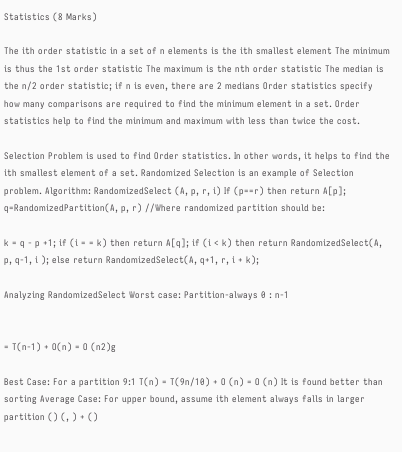Statistics (8 Marks)

The ith order statistic in a set of n elements is the ith smallest element The minimum is thus the 1st order statistic The maximum is the nth order statistic The median is the n/2 order statistic; if n is even, there are 2 medians Order statistics specify how many comparisons are required to find the minimum element in a set. Order statistics help to find the minimum and maximum with less than twice the cost.

Selection Problem is used to find Order statistics. In other words, it helps to find the ith smallest element of a set. Randomized Selection is an example of Selection problem. Algorithm: RandomizedSelect (A, p, r, i) If (p==r) then return A[p]; q=RandomizedPartition(A, p, r) //Where randomized partition should be:

k = q - p +1; if (i = = k) then return A[q]; if (i < k) then return RandomizedSelect(A, p, q-1, i ); else return RandomizedSelect(A, q+1, r, i + k);

Analyzing RandomizedSelect Worst case: Partition-always 0 : n-1


= T(n-1) + O(n) = O (n2)g

Best Case: For a partition 9:1 T(n) = T(9n/10) + O (n) = O (n) It is found better than sorting Average Case: For upper bound, assume ith element always falls in larger partition () (, ) + ()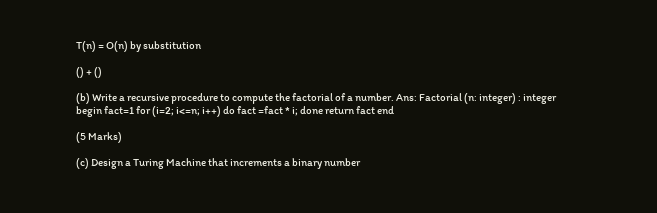T(n) = O(n) by substitution

() + ()

(b) Write a recursive procedure to compute the factorial of a number. Ans: Factorial (n: integer) : integer begin fact=1 for (i=2; i<=n; i++) do fact =fact * i; done return fact end

(5 Marks)

(c) Design a Turing Machine that increments a binary number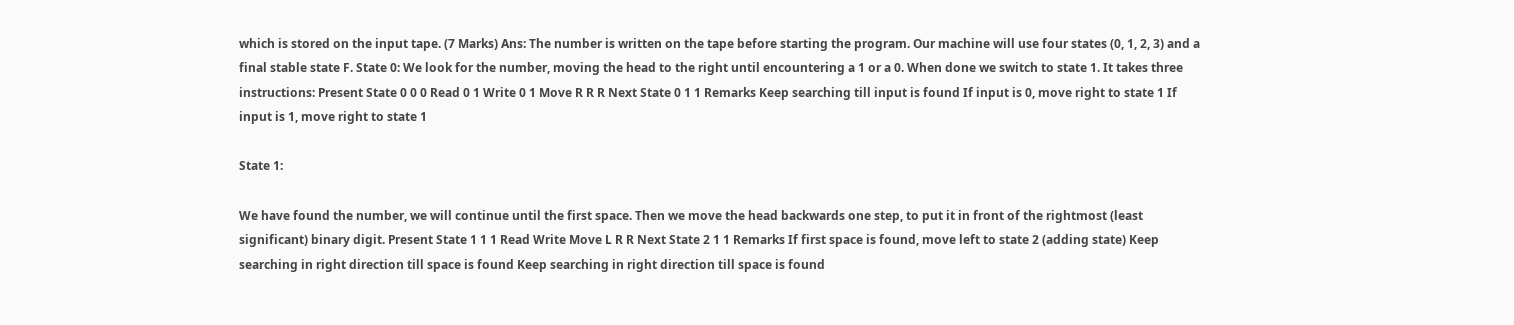which is stored on the input tape. (7 Marks) Ans: The number is written on the tape before starting the program. Our machine will use four states (0, 1, 2, 3) and a final stable state F. State 0: We look for the number, moving the head to the right until encountering a 1 or a 0. When done we switch to state 1. It takes three instructions: Present State 0 0 0 Read 0 1 Write 0 1 Move R R R Next State 0 1 1 Remarks Keep searching till input is found If input is 0, move right to state 1 If input is 1, move right to state 1

State 1:

We have found the number, we will continue until the first space. Then we move the head backwards one step, to put it in front of the rightmost (least significant) binary digit. Present State 1 1 1 Read Write Move L R R Next State 2 1 1 Remarks If first space is found, move left to state 2 (adding state) Keep searching in right direction till space is found Keep searching in right direction till space is found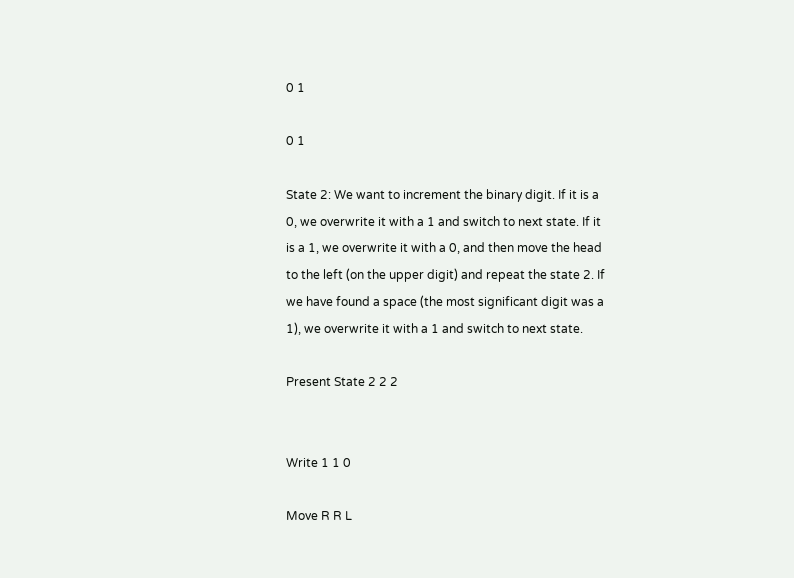0 1

0 1

State 2: We want to increment the binary digit. If it is a 0, we overwrite it with a 1 and switch to next state. If it is a 1, we overwrite it with a 0, and then move the head to the left (on the upper digit) and repeat the state 2. If we have found a space (the most significant digit was a 1), we overwrite it with a 1 and switch to next state.

Present State 2 2 2


Write 1 1 0

Move R R L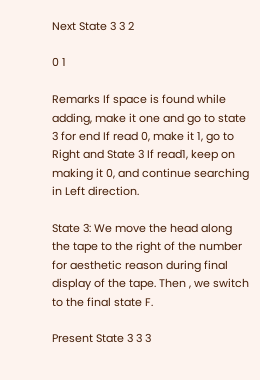Next State 3 3 2

0 1

Remarks If space is found while adding, make it one and go to state 3 for end If read 0, make it 1, go to Right and State 3 If read1, keep on making it 0, and continue searching in Left direction.

State 3: We move the head along the tape to the right of the number for aesthetic reason during final display of the tape. Then , we switch to the final state F.

Present State 3 3 3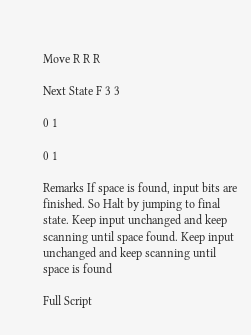Move R R R

Next State F 3 3

0 1

0 1

Remarks If space is found, input bits are finished. So Halt by jumping to final state. Keep input unchanged and keep scanning until space found. Keep input unchanged and keep scanning until space is found

Full Script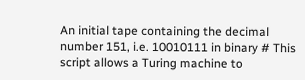An initial tape containing the decimal number 151, i.e. 10010111 in binary # This script allows a Turing machine to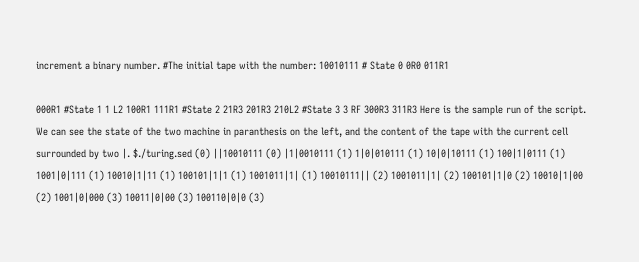increment a binary number. #The initial tape with the number: 10010111 # State 0 0R0 011R1

000R1 #State 1 1 L2 100R1 111R1 #State 2 21R3 201R3 210L2 #State 3 3 RF 300R3 311R3 Here is the sample run of the script. We can see the state of the two machine in paranthesis on the left, and the content of the tape with the current cell surrounded by two |. $./turing.sed (0) ||10010111 (0) |1|0010111 (1) 1|0|010111 (1) 10|0|10111 (1) 100|1|0111 (1) 1001|0|111 (1) 10010|1|11 (1) 100101|1|1 (1) 1001011|1| (1) 10010111|| (2) 1001011|1| (2) 100101|1|0 (2) 10010|1|00 (2) 1001|0|000 (3) 10011|0|00 (3) 100110|0|0 (3)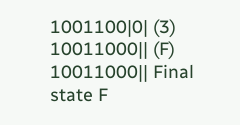1001100|0| (3) 10011000|| (F) 10011000|| Final state F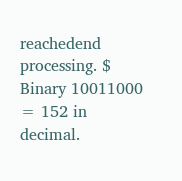reachedend processing. $ Binary 10011000 = 152 in decimal.